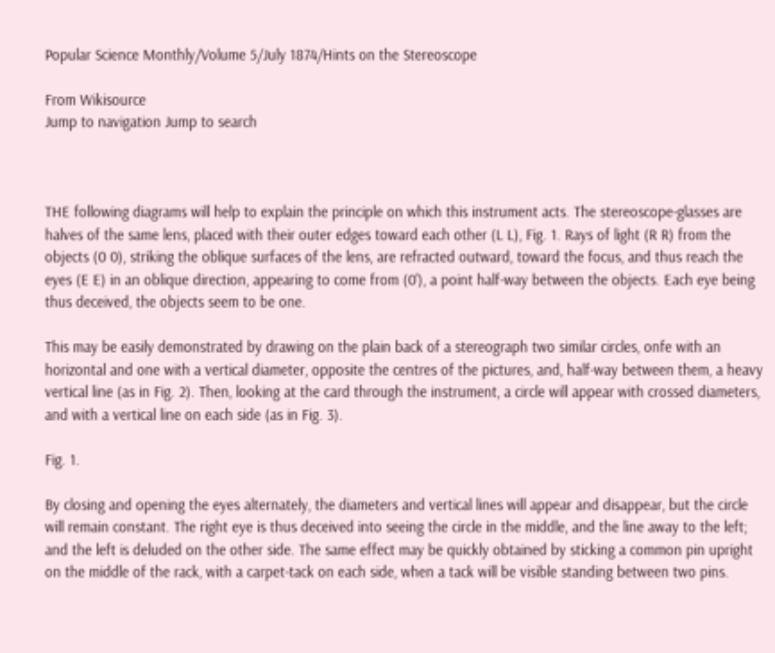Popular Science Monthly/Volume 5/July 1874/Hints on the Stereoscope

From Wikisource
Jump to navigation Jump to search



THE following diagrams will help to explain the principle on which this instrument acts. The stereoscope-glasses are halves of the same lens, placed with their outer edges toward each other (L L), Fig. 1. Rays of light (R R) from the objects (0 0), striking the oblique surfaces of the lens, are refracted outward, toward the focus, and thus reach the eyes (E E) in an oblique direction, appearing to come from (0'), a point half-way between the objects. Each eye being thus deceived, the objects seem to be one.

This may be easily demonstrated by drawing on the plain back of a stereograph two similar circles, onfe with an horizontal and one with a vertical diameter, opposite the centres of the pictures, and, half-way between them, a heavy vertical line (as in Fig. 2). Then, looking at the card through the instrument, a circle will appear with crossed diameters, and with a vertical line on each side (as in Fig. 3).

Fig. 1.

By closing and opening the eyes alternately, the diameters and vertical lines will appear and disappear, but the circle will remain constant. The right eye is thus deceived into seeing the circle in the middle, and the line away to the left; and the left is deluded on the other side. The same effect may be quickly obtained by sticking a common pin upright on the middle of the rack, with a carpet-tack on each side, when a tack will be visible standing between two pins.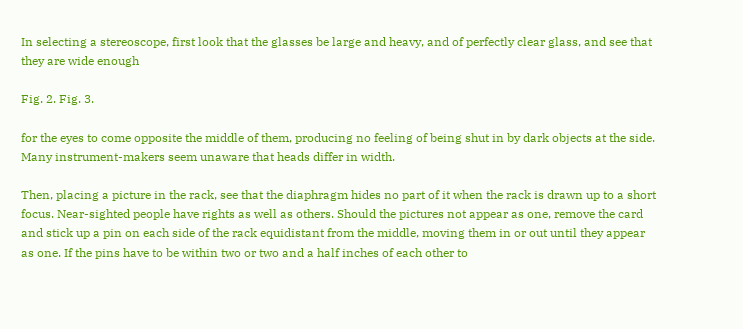In selecting a stereoscope, first look that the glasses be large and heavy, and of perfectly clear glass, and see that they are wide enough

Fig. 2. Fig. 3.

for the eyes to come opposite the middle of them, producing no feeling of being shut in by dark objects at the side. Many instrument-makers seem unaware that heads differ in width.

Then, placing a picture in the rack, see that the diaphragm hides no part of it when the rack is drawn up to a short focus. Near-sighted people have rights as well as others. Should the pictures not appear as one, remove the card and stick up a pin on each side of the rack equidistant from the middle, moving them in or out until they appear as one. If the pins have to be within two or two and a half inches of each other to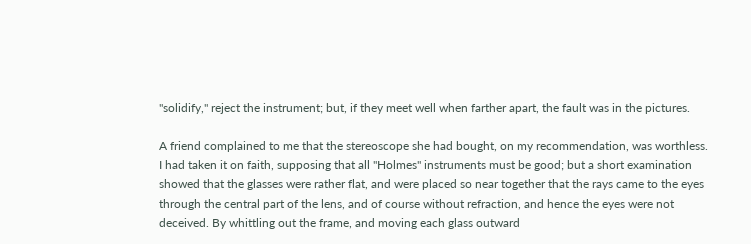"solidify," reject the instrument; but, if they meet well when farther apart, the fault was in the pictures.

A friend complained to me that the stereoscope she had bought, on my recommendation, was worthless. I had taken it on faith, supposing that all "Holmes" instruments must be good; but a short examination showed that the glasses were rather flat, and were placed so near together that the rays came to the eyes through the central part of the lens, and of course without refraction, and hence the eyes were not deceived. By whittling out the frame, and moving each glass outward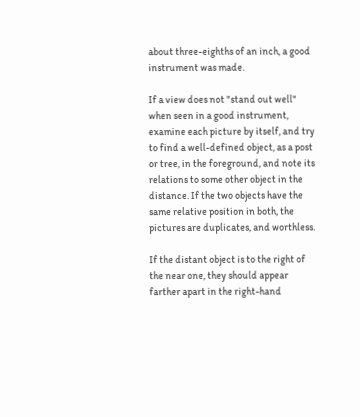about three-eighths of an inch, a good instrument was made.

If a view does not "stand out well" when seen in a good instrument, examine each picture by itself, and try to find a well-defined object, as a post or tree, in the foreground, and note its relations to some other object in the distance. If the two objects have the same relative position in both, the pictures are duplicates, and worthless.

If the distant object is to the right of the near one, they should appear farther apart in the right-hand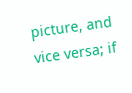picture, and vice versa; if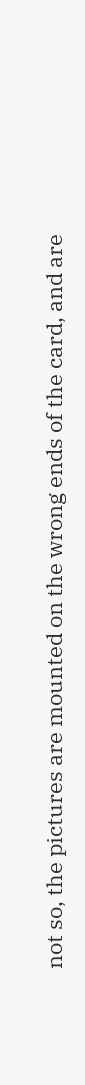not so, the pictures are mounted on the wrong ends of the card, and are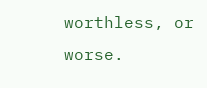worthless, or worse.